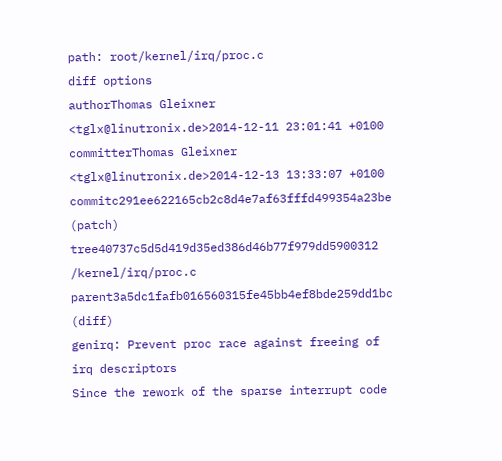path: root/kernel/irq/proc.c
diff options
authorThomas Gleixner <tglx@linutronix.de>2014-12-11 23:01:41 +0100
committerThomas Gleixner <tglx@linutronix.de>2014-12-13 13:33:07 +0100
commitc291ee622165cb2c8d4e7af63fffd499354a23be (patch)
tree40737c5d5d419d35ed386d46b77f979dd5900312 /kernel/irq/proc.c
parent3a5dc1fafb016560315fe45bb4ef8bde259dd1bc (diff)
genirq: Prevent proc race against freeing of irq descriptors
Since the rework of the sparse interrupt code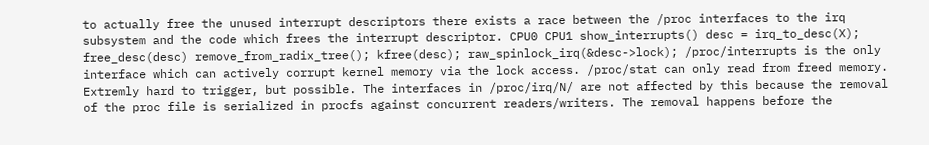to actually free the unused interrupt descriptors there exists a race between the /proc interfaces to the irq subsystem and the code which frees the interrupt descriptor. CPU0 CPU1 show_interrupts() desc = irq_to_desc(X); free_desc(desc) remove_from_radix_tree(); kfree(desc); raw_spinlock_irq(&desc->lock); /proc/interrupts is the only interface which can actively corrupt kernel memory via the lock access. /proc/stat can only read from freed memory. Extremly hard to trigger, but possible. The interfaces in /proc/irq/N/ are not affected by this because the removal of the proc file is serialized in procfs against concurrent readers/writers. The removal happens before the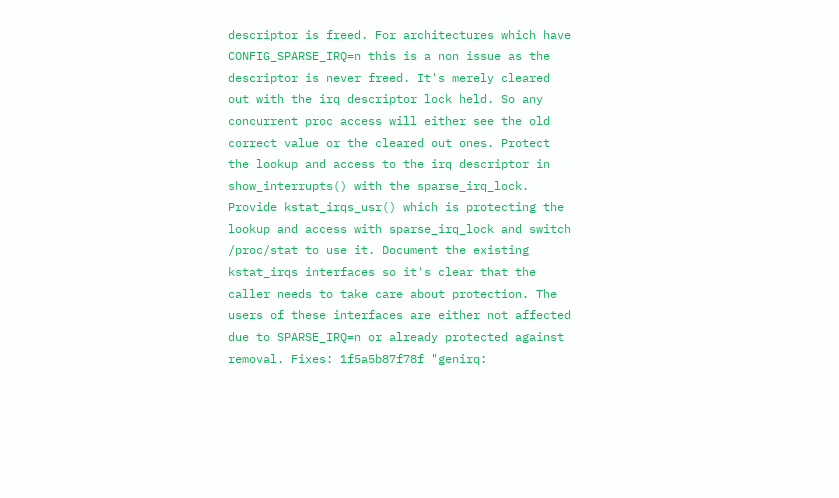descriptor is freed. For architectures which have CONFIG_SPARSE_IRQ=n this is a non issue as the descriptor is never freed. It's merely cleared out with the irq descriptor lock held. So any concurrent proc access will either see the old correct value or the cleared out ones. Protect the lookup and access to the irq descriptor in show_interrupts() with the sparse_irq_lock. Provide kstat_irqs_usr() which is protecting the lookup and access with sparse_irq_lock and switch /proc/stat to use it. Document the existing kstat_irqs interfaces so it's clear that the caller needs to take care about protection. The users of these interfaces are either not affected due to SPARSE_IRQ=n or already protected against removal. Fixes: 1f5a5b87f78f "genirq: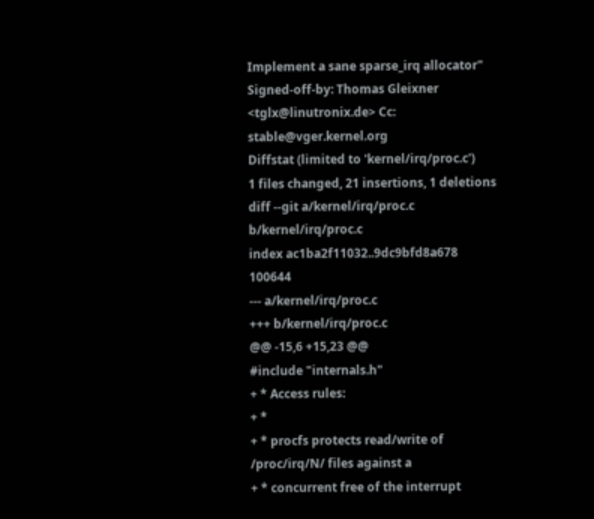Implement a sane sparse_irq allocator" Signed-off-by: Thomas Gleixner <tglx@linutronix.de> Cc: stable@vger.kernel.org
Diffstat (limited to 'kernel/irq/proc.c')
1 files changed, 21 insertions, 1 deletions
diff --git a/kernel/irq/proc.c b/kernel/irq/proc.c
index ac1ba2f11032..9dc9bfd8a678 100644
--- a/kernel/irq/proc.c
+++ b/kernel/irq/proc.c
@@ -15,6 +15,23 @@
#include "internals.h"
+ * Access rules:
+ *
+ * procfs protects read/write of /proc/irq/N/ files against a
+ * concurrent free of the interrupt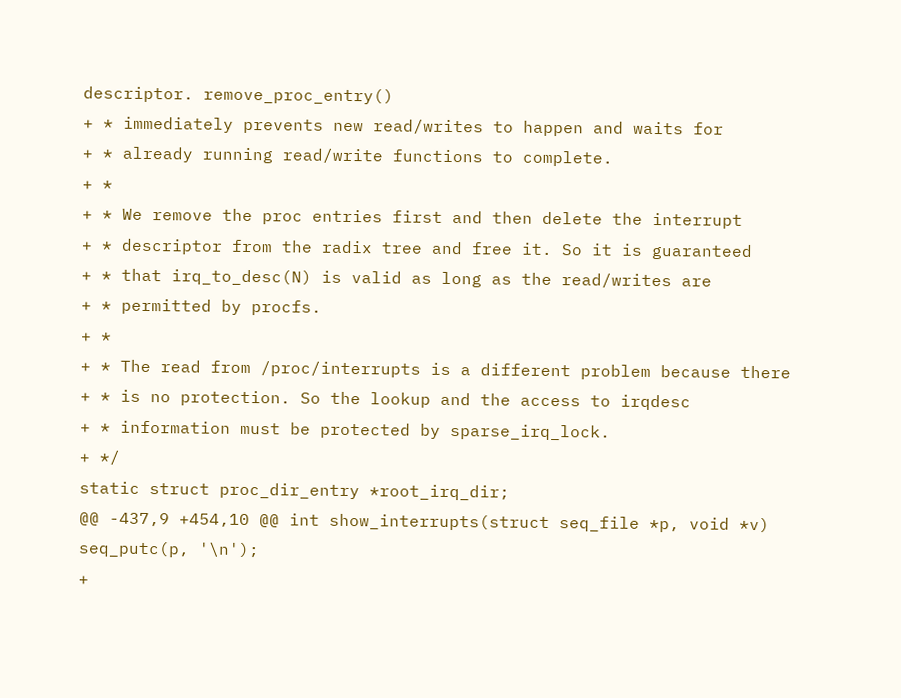descriptor. remove_proc_entry()
+ * immediately prevents new read/writes to happen and waits for
+ * already running read/write functions to complete.
+ *
+ * We remove the proc entries first and then delete the interrupt
+ * descriptor from the radix tree and free it. So it is guaranteed
+ * that irq_to_desc(N) is valid as long as the read/writes are
+ * permitted by procfs.
+ *
+ * The read from /proc/interrupts is a different problem because there
+ * is no protection. So the lookup and the access to irqdesc
+ * information must be protected by sparse_irq_lock.
+ */
static struct proc_dir_entry *root_irq_dir;
@@ -437,9 +454,10 @@ int show_interrupts(struct seq_file *p, void *v)
seq_putc(p, '\n');
+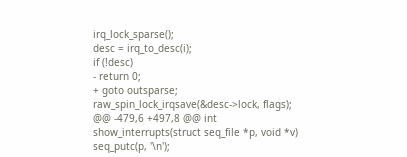irq_lock_sparse();
desc = irq_to_desc(i);
if (!desc)
- return 0;
+ goto outsparse;
raw_spin_lock_irqsave(&desc->lock, flags);
@@ -479,6 +497,8 @@ int show_interrupts(struct seq_file *p, void *v)
seq_putc(p, '\n');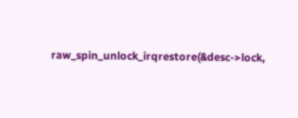raw_spin_unlock_irqrestore(&desc->lock,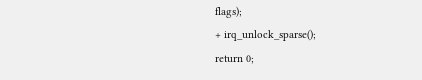flags);
+ irq_unlock_sparse();
return 0;